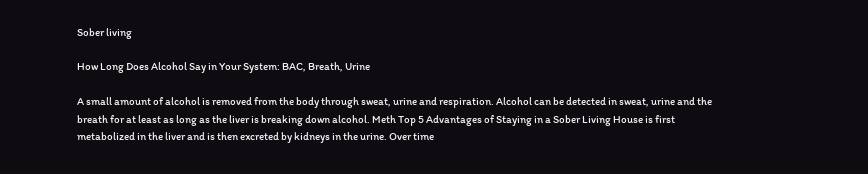Sober living

How Long Does Alcohol Say in Your System: BAC, Breath, Urine

A small amount of alcohol is removed from the body through sweat, urine and respiration. Alcohol can be detected in sweat, urine and the breath for at least as long as the liver is breaking down alcohol. Meth Top 5 Advantages of Staying in a Sober Living House is first metabolized in the liver and is then excreted by kidneys in the urine. Over time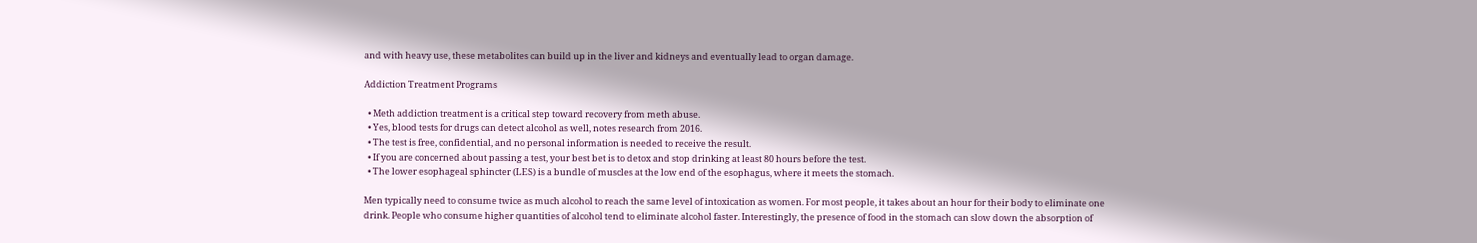and with heavy use, these metabolites can build up in the liver and kidneys and eventually lead to organ damage.

Addiction Treatment Programs

  • Meth addiction treatment is a critical step toward recovery from meth abuse.
  • Yes, blood tests for drugs can detect alcohol as well, notes research from 2016.
  • The test is free, confidential, and no personal information is needed to receive the result.
  • If you are concerned about passing a test, your best bet is to detox and stop drinking at least 80 hours before the test.
  • The lower esophageal sphincter (LES) is a bundle of muscles at the low end of the esophagus, where it meets the stomach.

Men typically need to consume twice as much alcohol to reach the same level of intoxication as women. For most people, it takes about an hour for their body to eliminate one drink. People who consume higher quantities of alcohol tend to eliminate alcohol faster. Interestingly, the presence of food in the stomach can slow down the absorption of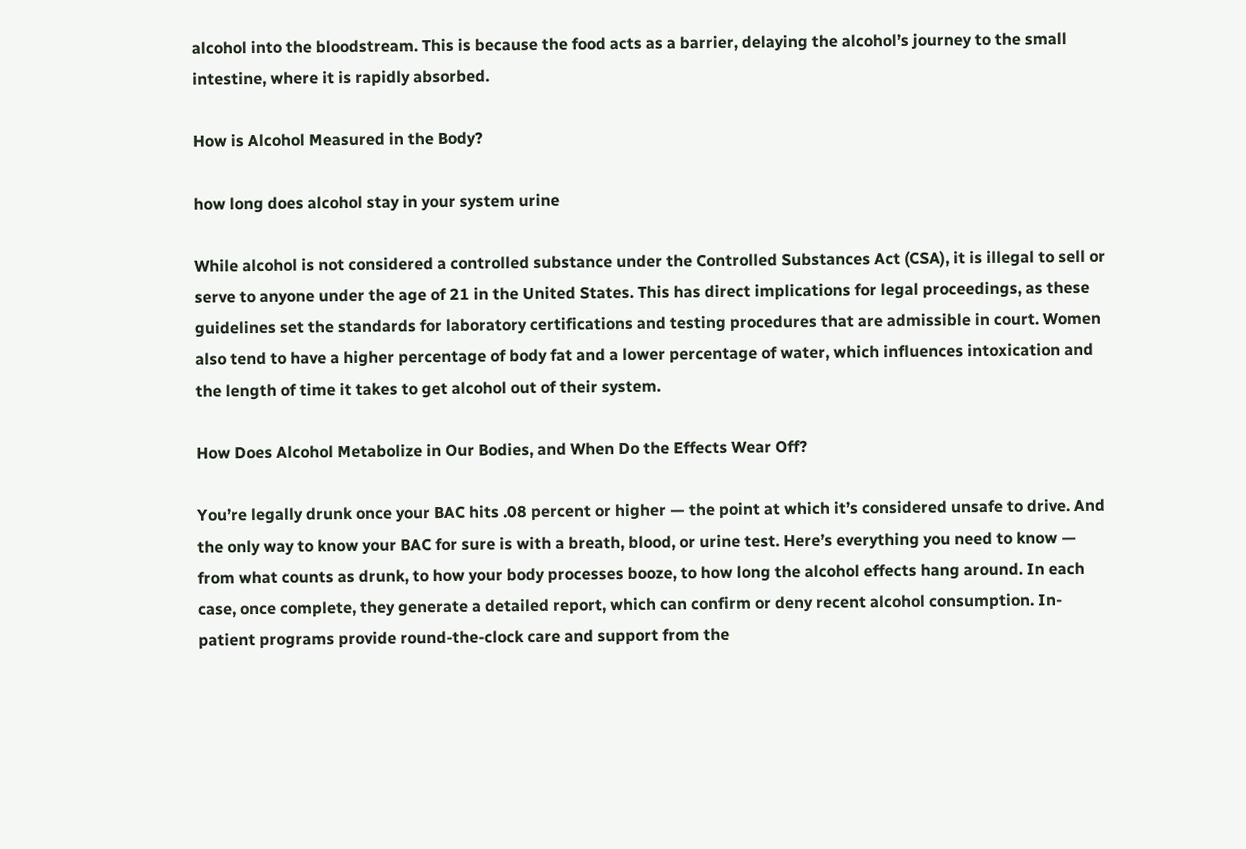alcohol into the bloodstream. This is because the food acts as a barrier, delaying the alcohol’s journey to the small intestine, where it is rapidly absorbed.

How is Alcohol Measured in the Body?

how long does alcohol stay in your system urine

While alcohol is not considered a controlled substance under the Controlled Substances Act (CSA), it is illegal to sell or serve to anyone under the age of 21 in the United States. This has direct implications for legal proceedings, as these guidelines set the standards for laboratory certifications and testing procedures that are admissible in court. Women also tend to have a higher percentage of body fat and a lower percentage of water, which influences intoxication and the length of time it takes to get alcohol out of their system.

How Does Alcohol Metabolize in Our Bodies, and When Do the Effects Wear Off?

You’re legally drunk once your BAC hits .08 percent or higher — the point at which it’s considered unsafe to drive. And the only way to know your BAC for sure is with a breath, blood, or urine test. Here’s everything you need to know — from what counts as drunk, to how your body processes booze, to how long the alcohol effects hang around. In each case, once complete, they generate a detailed report, which can confirm or deny recent alcohol consumption. In-patient programs provide round-the-clock care and support from the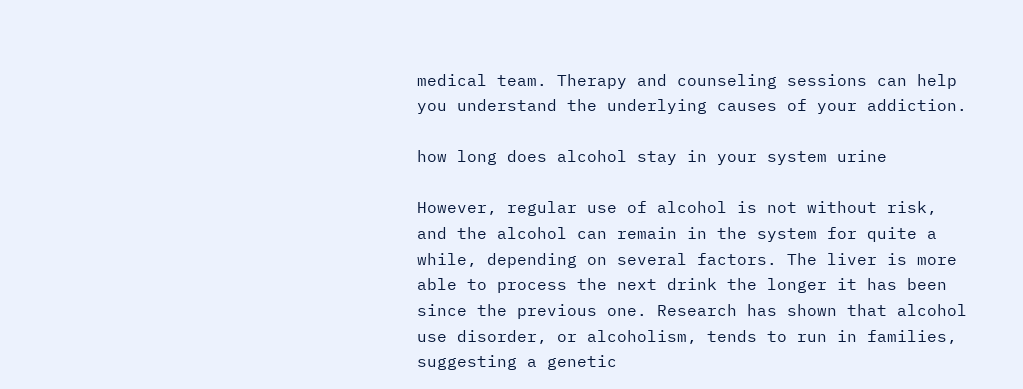medical team. Therapy and counseling sessions can help you understand the underlying causes of your addiction.

how long does alcohol stay in your system urine

However, regular use of alcohol is not without risk, and the alcohol can remain in the system for quite a while, depending on several factors. The liver is more able to process the next drink the longer it has been since the previous one. Research has shown that alcohol use disorder, or alcoholism, tends to run in families, suggesting a genetic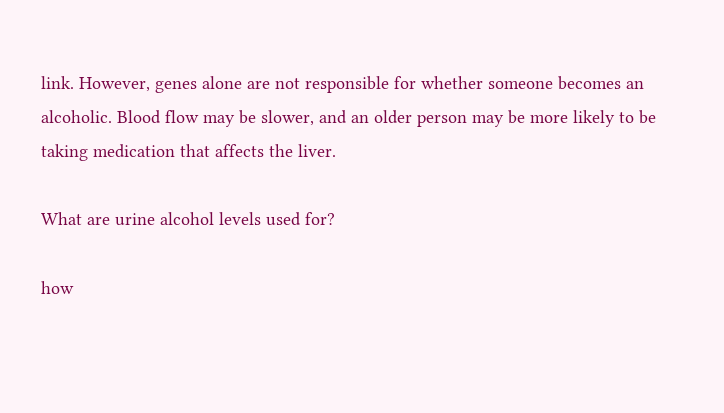link. However, genes alone are not responsible for whether someone becomes an alcoholic. Blood flow may be slower, and an older person may be more likely to be taking medication that affects the liver.

What are urine alcohol levels used for?

how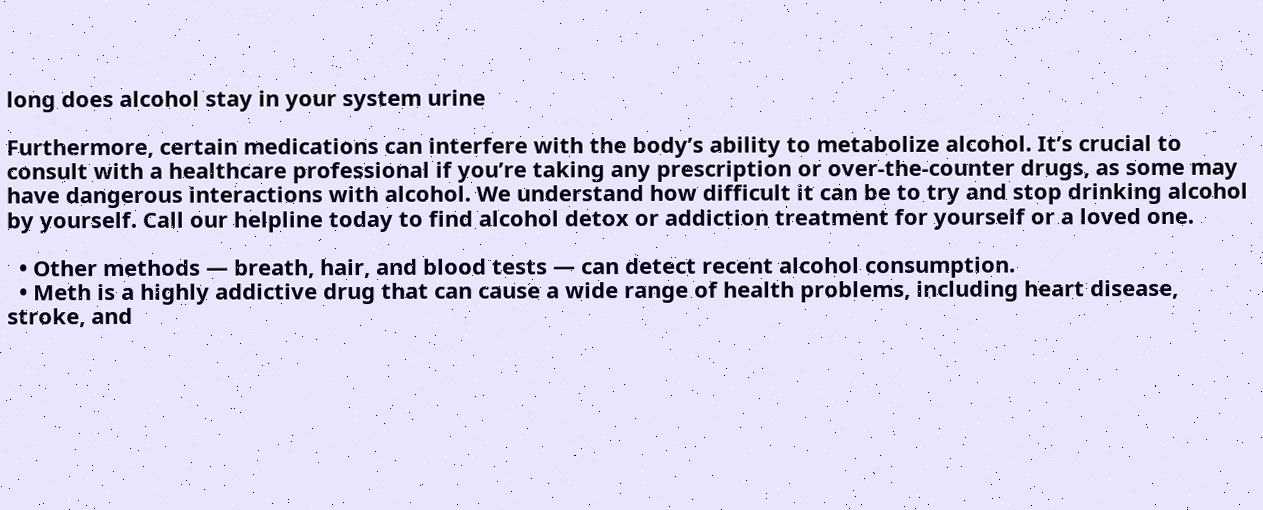long does alcohol stay in your system urine

Furthermore, certain medications can interfere with the body’s ability to metabolize alcohol. It’s crucial to consult with a healthcare professional if you’re taking any prescription or over-the-counter drugs, as some may have dangerous interactions with alcohol. We understand how difficult it can be to try and stop drinking alcohol by yourself. Call our helpline today to find alcohol detox or addiction treatment for yourself or a loved one.

  • Other methods — breath, hair, and blood tests — can detect recent alcohol consumption.
  • Meth is a highly addictive drug that can cause a wide range of health problems, including heart disease, stroke, and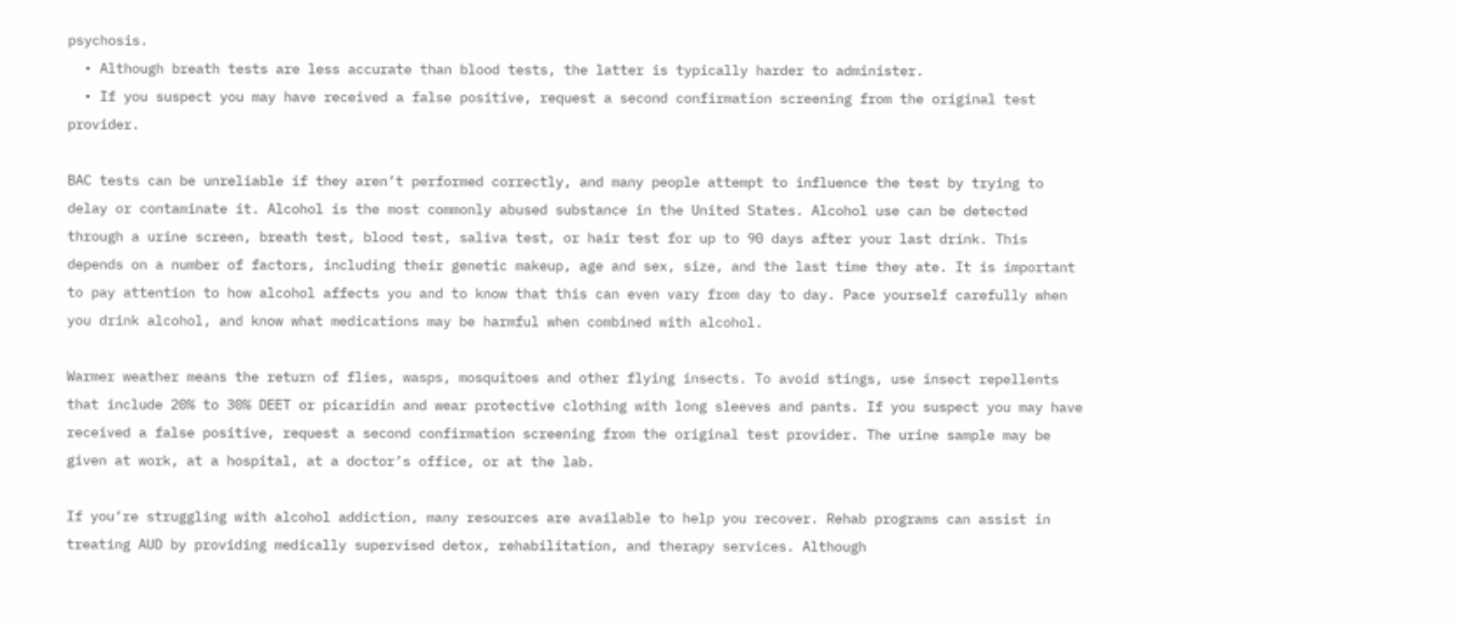psychosis.
  • Although breath tests are less accurate than blood tests, the latter is typically harder to administer.
  • If you suspect you may have received a false positive, request a second confirmation screening from the original test provider.

BAC tests can be unreliable if they aren’t performed correctly, and many people attempt to influence the test by trying to delay or contaminate it. Alcohol is the most commonly abused substance in the United States. Alcohol use can be detected through a urine screen, breath test, blood test, saliva test, or hair test for up to 90 days after your last drink. This depends on a number of factors, including their genetic makeup, age and sex, size, and the last time they ate. It is important to pay attention to how alcohol affects you and to know that this can even vary from day to day. Pace yourself carefully when you drink alcohol, and know what medications may be harmful when combined with alcohol.

Warmer weather means the return of flies, wasps, mosquitoes and other flying insects. To avoid stings, use insect repellents that include 20% to 30% DEET or picaridin and wear protective clothing with long sleeves and pants. If you suspect you may have received a false positive, request a second confirmation screening from the original test provider. The urine sample may be given at work, at a hospital, at a doctor’s office, or at the lab.

If you’re struggling with alcohol addiction, many resources are available to help you recover. Rehab programs can assist in treating AUD by providing medically supervised detox, rehabilitation, and therapy services. Although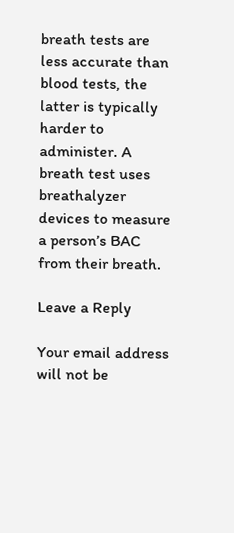breath tests are less accurate than blood tests, the latter is typically harder to administer. A breath test uses breathalyzer devices to measure a person’s BAC from their breath.

Leave a Reply

Your email address will not be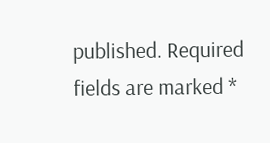published. Required fields are marked *